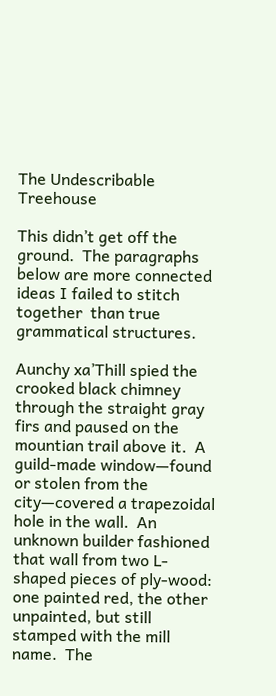The Undescribable Treehouse

This didn’t get off the ground.  The paragraphs below are more connected ideas I failed to stitch together  than true grammatical structures.

Aunchy xa’Thill spied the crooked black chimney through the straight gray firs and paused on the mountian trail above it.  A guild-made window—found or stolen from the city—covered a trapezoidal hole in the wall.  An unknown builder fashioned that wall from two L-shaped pieces of ply-wood: one painted red, the other unpainted, but still stamped with the mill name.  The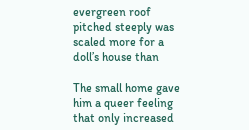evergreen roof pitched steeply was scaled more for a doll’s house than

The small home gave him a queer feeling that only increased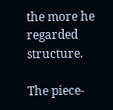the more he regarded structure.

The piece-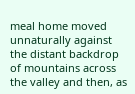meal home moved unnaturally against the distant backdrop of mountains across the valley and then, as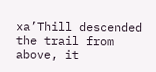xa’Thill descended the trail from above, it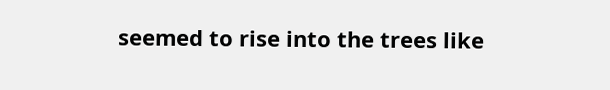seemed to rise into the trees like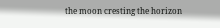the moon cresting the horizon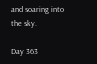and soaring into the sky.

Day 363